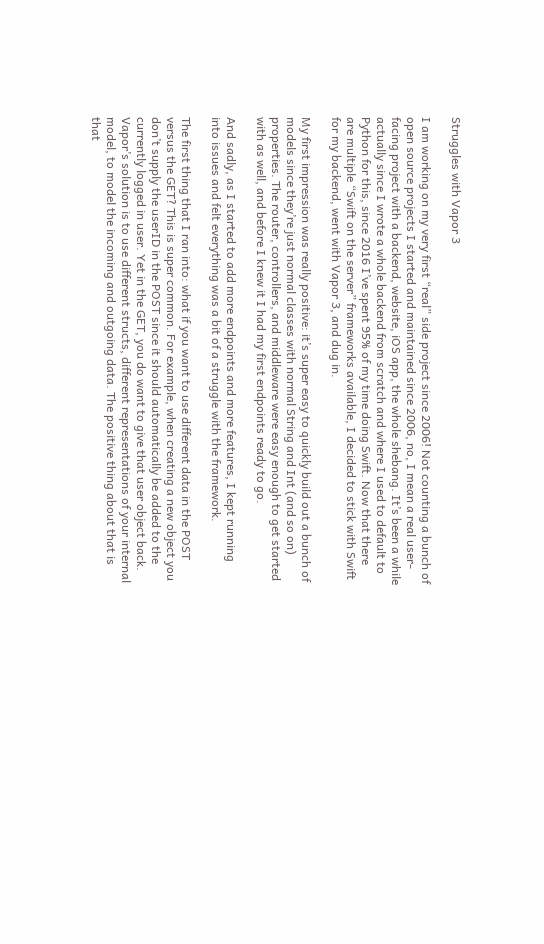Struggles with Vapor 3

I am working on my very first “real” side project since 2006! Not counting a bunch of open source projects I started and maintained since 2006, no, I mean a real user-facing project with a backend, website, iOS app, the whole shebang. It’s been a while actually since I wrote a whole backend from scratch and where I used to default to Python for this, since 2016 I’ve spent 95% of my time doing Swift. Now that there are multiple “Swift on the server” frameworks available, I decided to stick with Swift for my backend, went with Vapor 3, and dug in.

My first impression was really positive: it’s super easy to quickly build out a bunch of models since they’re just normal classes with normal String and Int (and so on) properties. The router, controllers, and middleware were easy enough to get started with as well, and before I knew it I had my first endpoints ready to go.

And sadly, as I started to add more endpoints and more features, I kept running into issues and felt everything was a bit of a struggle with the framework.

The first thing that I ran into: what if you want to use different data in the POST versus the GET? This is super common. For example, when creating a new object you don’t supply the userID in the POST since it should automatically be added to the currently logged in user. Yet in the GET, you do want to give that user object back. Vapor’s solution is to use different structs, different representations of your internal model, to model the incoming and outgoing data. The positive thing about that is that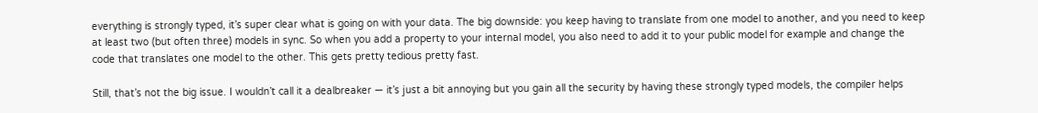everything is strongly typed, it’s super clear what is going on with your data. The big downside: you keep having to translate from one model to another, and you need to keep at least two (but often three) models in sync. So when you add a property to your internal model, you also need to add it to your public model for example and change the code that translates one model to the other. This gets pretty tedious pretty fast.

Still, that’s not the big issue. I wouldn’t call it a dealbreaker — it’s just a bit annoying but you gain all the security by having these strongly typed models, the compiler helps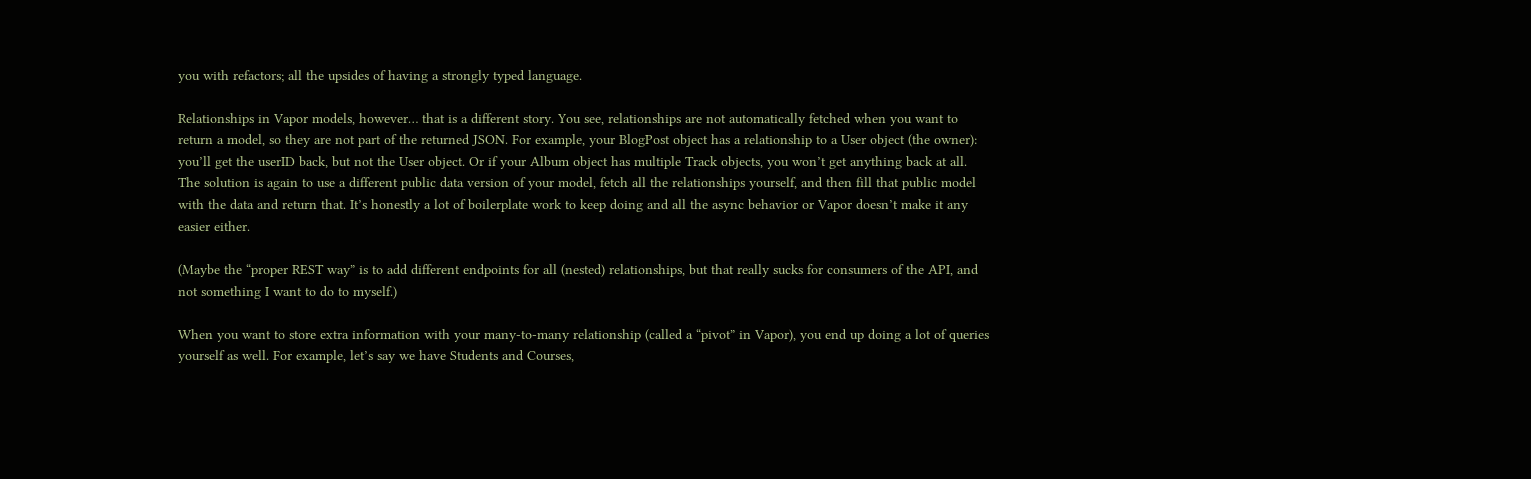you with refactors; all the upsides of having a strongly typed language.

Relationships in Vapor models, however… that is a different story. You see, relationships are not automatically fetched when you want to return a model, so they are not part of the returned JSON. For example, your BlogPost object has a relationship to a User object (the owner): you’ll get the userID back, but not the User object. Or if your Album object has multiple Track objects, you won’t get anything back at all. The solution is again to use a different public data version of your model, fetch all the relationships yourself, and then fill that public model with the data and return that. It’s honestly a lot of boilerplate work to keep doing and all the async behavior or Vapor doesn’t make it any easier either.

(Maybe the “proper REST way” is to add different endpoints for all (nested) relationships, but that really sucks for consumers of the API, and not something I want to do to myself.)

When you want to store extra information with your many-to-many relationship (called a “pivot” in Vapor), you end up doing a lot of queries yourself as well. For example, let’s say we have Students and Courses,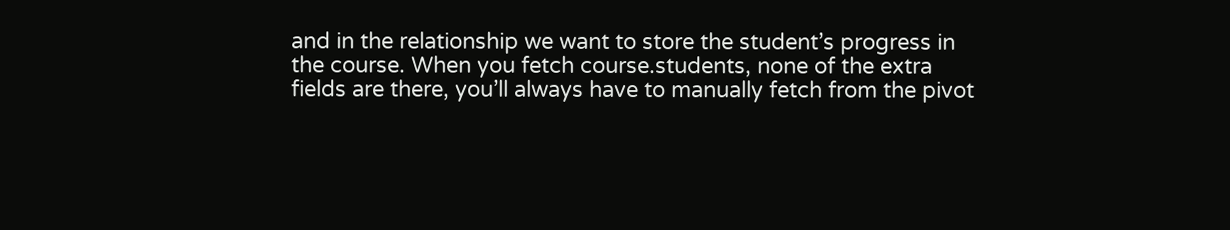and in the relationship we want to store the student’s progress in the course. When you fetch course.students, none of the extra fields are there, you’ll always have to manually fetch from the pivot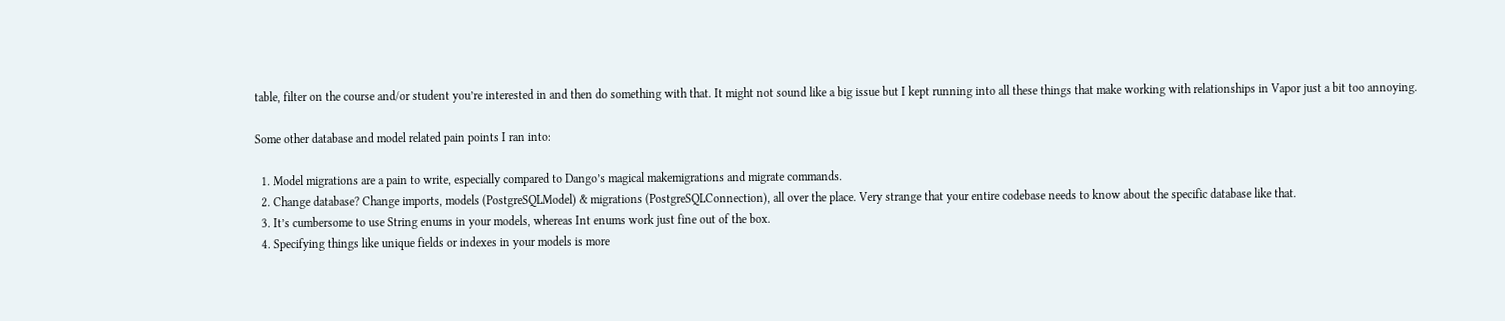table, filter on the course and/or student you’re interested in and then do something with that. It might not sound like a big issue but I kept running into all these things that make working with relationships in Vapor just a bit too annoying.

Some other database and model related pain points I ran into:

  1. Model migrations are a pain to write, especially compared to Dango’s magical makemigrations and migrate commands.
  2. Change database? Change imports, models (PostgreSQLModel) & migrations (PostgreSQLConnection), all over the place. Very strange that your entire codebase needs to know about the specific database like that.
  3. It’s cumbersome to use String enums in your models, whereas Int enums work just fine out of the box.
  4. Specifying things like unique fields or indexes in your models is more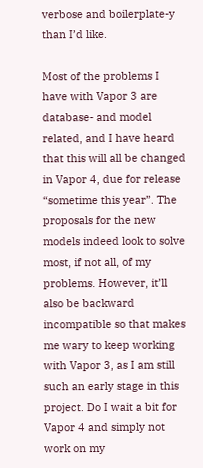verbose and boilerplate-y than I’d like.

Most of the problems I have with Vapor 3 are database- and model related, and I have heard that this will all be changed in Vapor 4, due for release “sometime this year”. The proposals for the new models indeed look to solve most, if not all, of my problems. However, it’ll also be backward incompatible so that makes me wary to keep working with Vapor 3, as I am still such an early stage in this project. Do I wait a bit for Vapor 4 and simply not work on my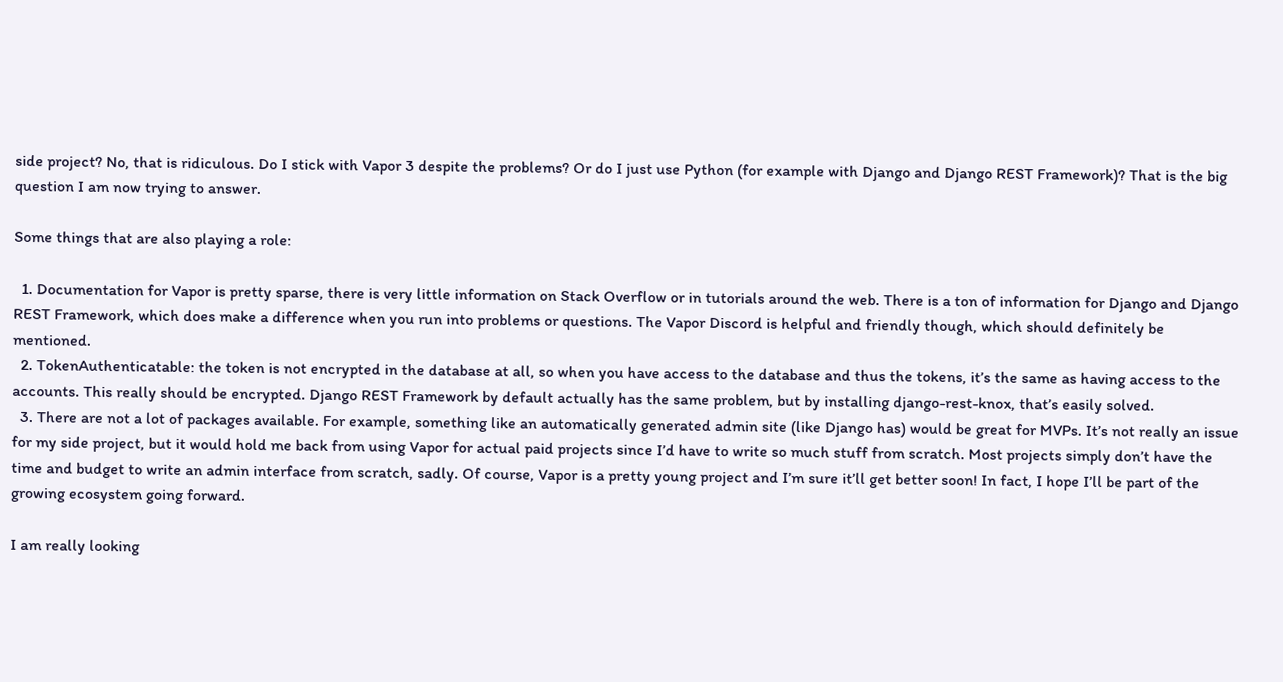side project? No, that is ridiculous. Do I stick with Vapor 3 despite the problems? Or do I just use Python (for example with Django and Django REST Framework)? That is the big question I am now trying to answer.

Some things that are also playing a role:

  1. Documentation for Vapor is pretty sparse, there is very little information on Stack Overflow or in tutorials around the web. There is a ton of information for Django and Django REST Framework, which does make a difference when you run into problems or questions. The Vapor Discord is helpful and friendly though, which should definitely be mentioned.
  2. TokenAuthenticatable: the token is not encrypted in the database at all, so when you have access to the database and thus the tokens, it’s the same as having access to the accounts. This really should be encrypted. Django REST Framework by default actually has the same problem, but by installing django-rest-knox, that’s easily solved.
  3. There are not a lot of packages available. For example, something like an automatically generated admin site (like Django has) would be great for MVPs. It’s not really an issue for my side project, but it would hold me back from using Vapor for actual paid projects since I’d have to write so much stuff from scratch. Most projects simply don’t have the time and budget to write an admin interface from scratch, sadly. Of course, Vapor is a pretty young project and I’m sure it’ll get better soon! In fact, I hope I’ll be part of the growing ecosystem going forward.

I am really looking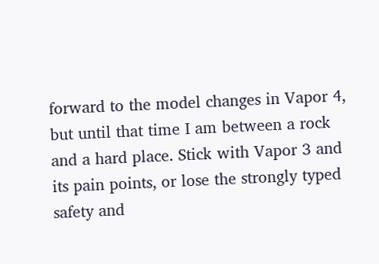forward to the model changes in Vapor 4, but until that time I am between a rock and a hard place. Stick with Vapor 3 and its pain points, or lose the strongly typed safety and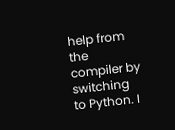help from the compiler by switching to Python. I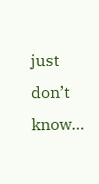just don’t know…